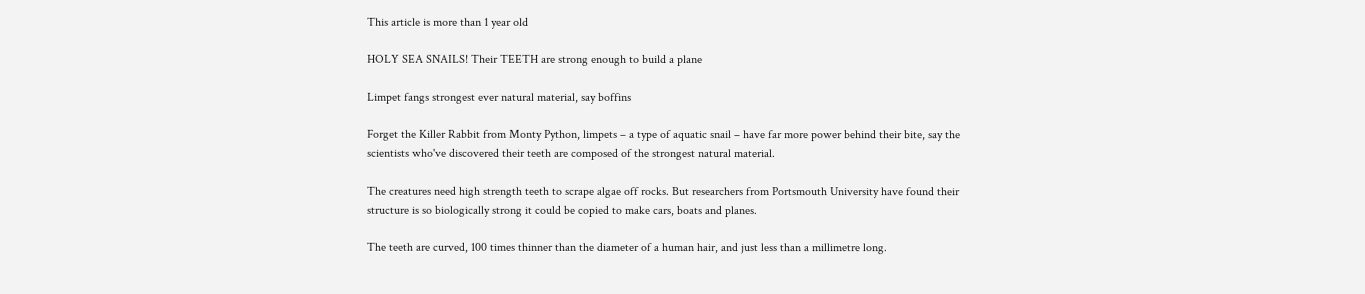This article is more than 1 year old

HOLY SEA SNAILS! Their TEETH are strong enough to build a plane

Limpet fangs strongest ever natural material, say boffins

Forget the Killer Rabbit from Monty Python, limpets – a type of aquatic snail – have far more power behind their bite, say the scientists who've discovered their teeth are composed of the strongest natural material.

The creatures need high strength teeth to scrape algae off rocks. But researchers from Portsmouth University have found their structure is so biologically strong it could be copied to make cars, boats and planes.

The teeth are curved, 100 times thinner than the diameter of a human hair, and just less than a millimetre long.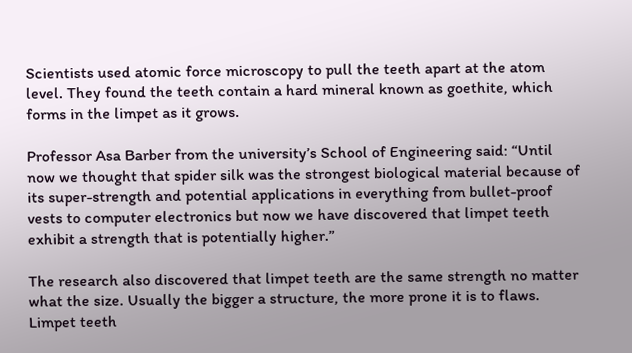Scientists used atomic force microscopy to pull the teeth apart at the atom level. They found the teeth contain a hard mineral known as goethite, which forms in the limpet as it grows.

Professor Asa Barber from the university’s School of Engineering said: “Until now we thought that spider silk was the strongest biological material because of its super-strength and potential applications in everything from bullet-proof vests to computer electronics but now we have discovered that limpet teeth exhibit a strength that is potentially higher.”

The research also discovered that limpet teeth are the same strength no matter what the size. Usually the bigger a structure, the more prone it is to flaws. Limpet teeth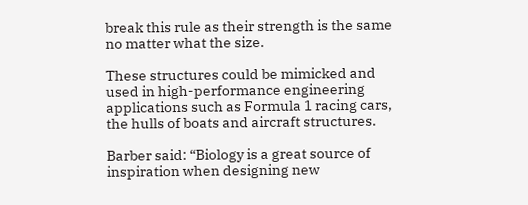break this rule as their strength is the same no matter what the size.

These structures could be mimicked and used in high-performance engineering applications such as Formula 1 racing cars, the hulls of boats and aircraft structures.

Barber said: “Biology is a great source of inspiration when designing new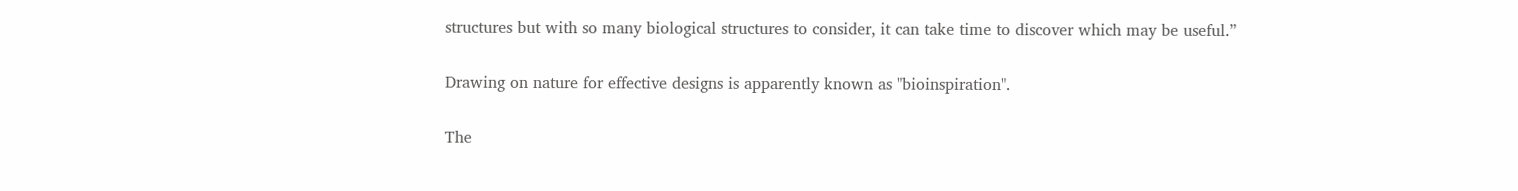structures but with so many biological structures to consider, it can take time to discover which may be useful.”

Drawing on nature for effective designs is apparently known as "bioinspiration".

The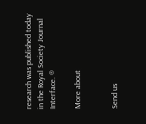research was published today in the Royal Society Journal Interface. ®

More about


Send us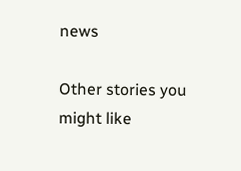news

Other stories you might like